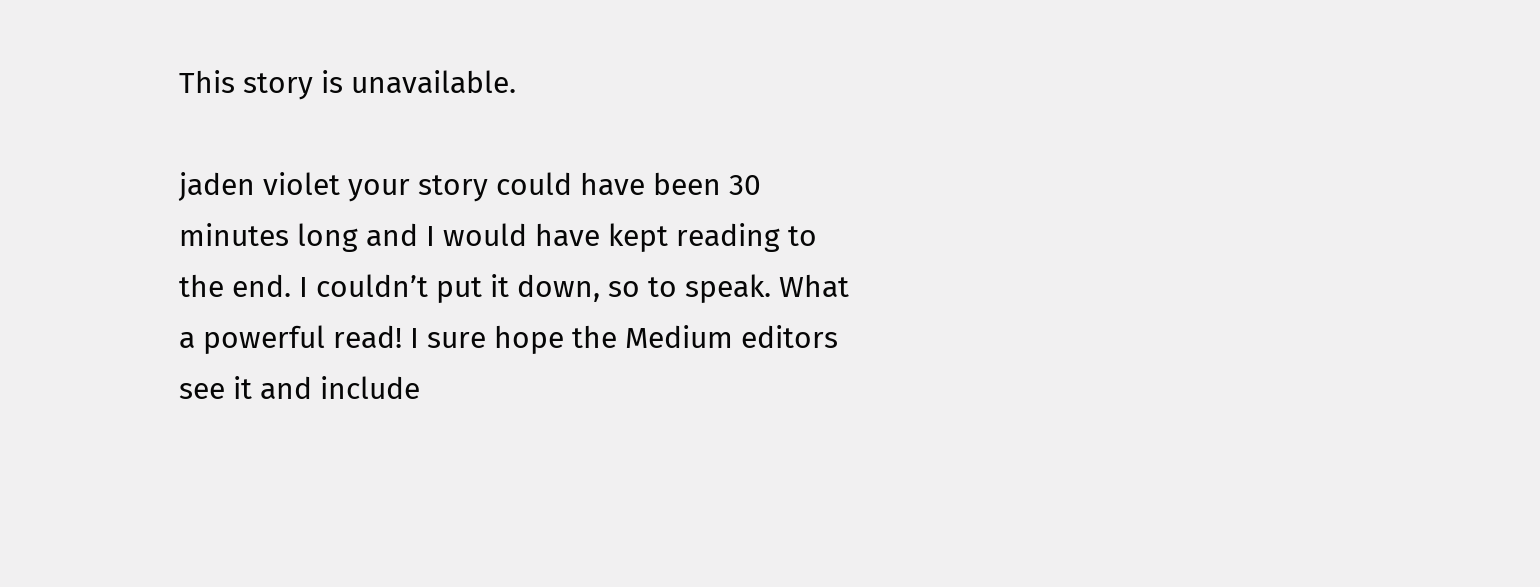This story is unavailable.

jaden violet your story could have been 30 minutes long and I would have kept reading to the end. I couldn’t put it down, so to speak. What a powerful read! I sure hope the Medium editors see it and include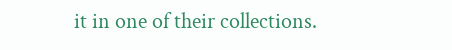it in one of their collections.